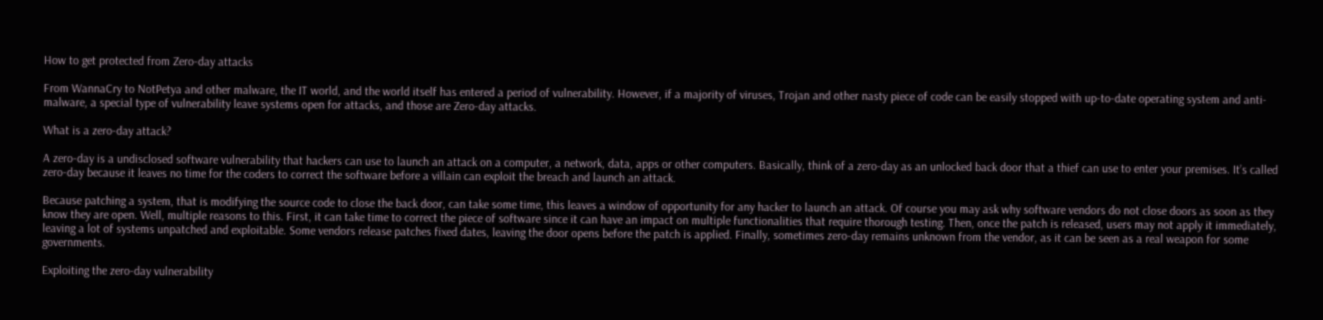How to get protected from Zero-day attacks

From WannaCry to NotPetya and other malware, the IT world, and the world itself has entered a period of vulnerability. However, if a majority of viruses, Trojan and other nasty piece of code can be easily stopped with up-to-date operating system and anti-malware, a special type of vulnerability leave systems open for attacks, and those are Zero-day attacks.

What is a zero-day attack?

A zero-day is a undisclosed software vulnerability that hackers can use to launch an attack on a computer, a network, data, apps or other computers. Basically, think of a zero-day as an unlocked back door that a thief can use to enter your premises. It’s called zero-day because it leaves no time for the coders to correct the software before a villain can exploit the breach and launch an attack.

Because patching a system, that is modifying the source code to close the back door, can take some time, this leaves a window of opportunity for any hacker to launch an attack. Of course you may ask why software vendors do not close doors as soon as they know they are open. Well, multiple reasons to this. First, it can take time to correct the piece of software since it can have an impact on multiple functionalities that require thorough testing. Then, once the patch is released, users may not apply it immediately, leaving a lot of systems unpatched and exploitable. Some vendors release patches fixed dates, leaving the door opens before the patch is applied. Finally, sometimes zero-day remains unknown from the vendor, as it can be seen as a real weapon for some governments.

Exploiting the zero-day vulnerability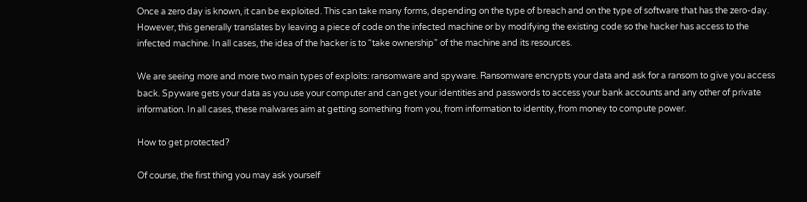Once a zero day is known, it can be exploited. This can take many forms, depending on the type of breach and on the type of software that has the zero-day. However, this generally translates by leaving a piece of code on the infected machine or by modifying the existing code so the hacker has access to the infected machine. In all cases, the idea of the hacker is to “take ownership” of the machine and its resources.

We are seeing more and more two main types of exploits: ransomware and spyware. Ransomware encrypts your data and ask for a ransom to give you access back. Spyware gets your data as you use your computer and can get your identities and passwords to access your bank accounts and any other of private information. In all cases, these malwares aim at getting something from you, from information to identity, from money to compute power.

How to get protected?

Of course, the first thing you may ask yourself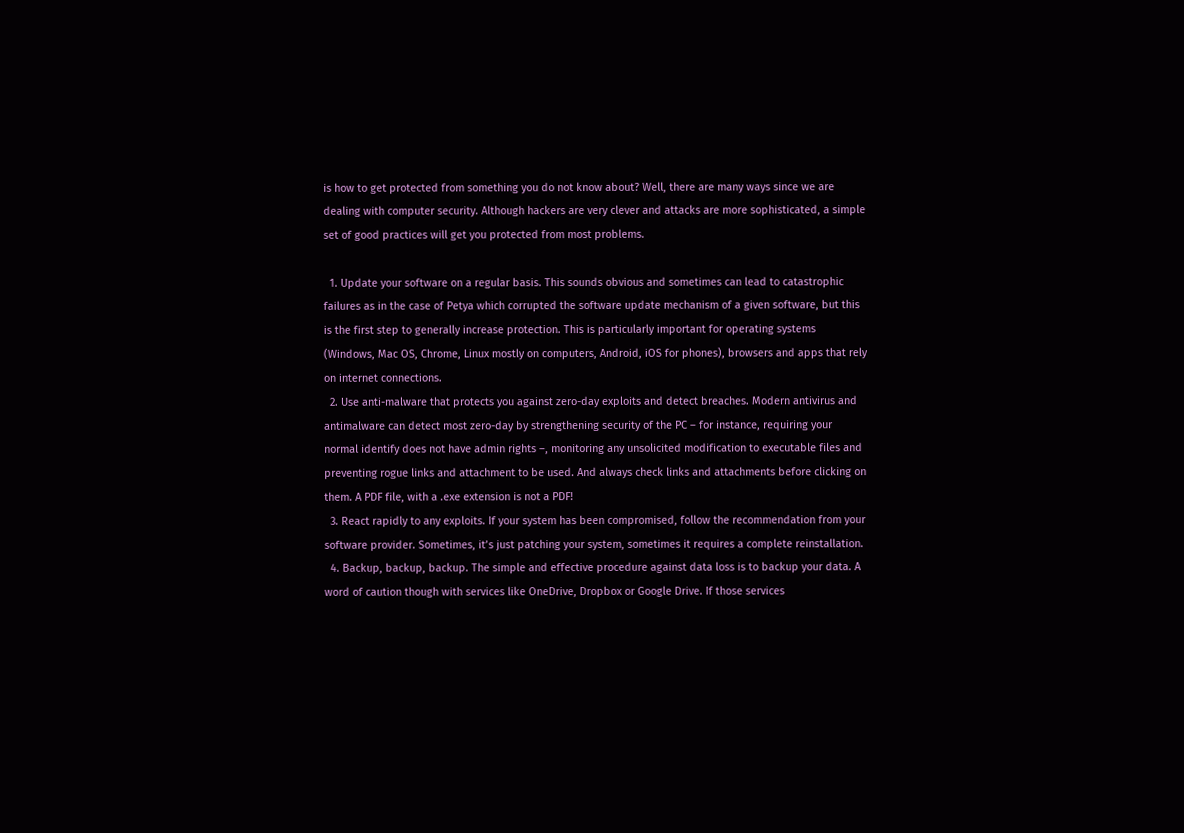is how to get protected from something you do not know about? Well, there are many ways since we are dealing with computer security. Although hackers are very clever and attacks are more sophisticated, a simple set of good practices will get you protected from most problems.

  1. Update your software on a regular basis. This sounds obvious and sometimes can lead to catastrophic failures as in the case of Petya which corrupted the software update mechanism of a given software, but this is the first step to generally increase protection. This is particularly important for operating systems (Windows, Mac OS, Chrome, Linux mostly on computers, Android, iOS for phones), browsers and apps that rely on internet connections.
  2. Use anti-malware that protects you against zero-day exploits and detect breaches. Modern antivirus and antimalware can detect most zero-day by strengthening security of the PC – for instance, requiring your normal identify does not have admin rights –, monitoring any unsolicited modification to executable files and preventing rogue links and attachment to be used. And always check links and attachments before clicking on them. A PDF file, with a .exe extension is not a PDF!
  3. React rapidly to any exploits. If your system has been compromised, follow the recommendation from your software provider. Sometimes, it’s just patching your system, sometimes it requires a complete reinstallation.
  4. Backup, backup, backup. The simple and effective procedure against data loss is to backup your data. A word of caution though with services like OneDrive, Dropbox or Google Drive. If those services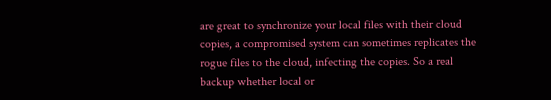are great to synchronize your local files with their cloud copies, a compromised system can sometimes replicates the rogue files to the cloud, infecting the copies. So a real backup whether local or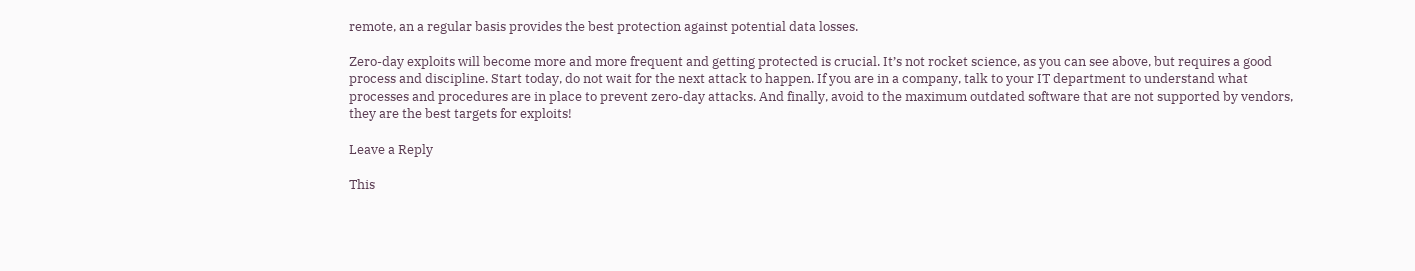remote, an a regular basis provides the best protection against potential data losses.

Zero-day exploits will become more and more frequent and getting protected is crucial. It’s not rocket science, as you can see above, but requires a good process and discipline. Start today, do not wait for the next attack to happen. If you are in a company, talk to your IT department to understand what processes and procedures are in place to prevent zero-day attacks. And finally, avoid to the maximum outdated software that are not supported by vendors, they are the best targets for exploits!

Leave a Reply

This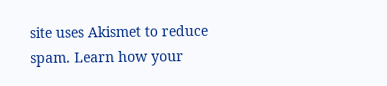site uses Akismet to reduce spam. Learn how your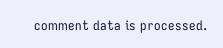comment data is processed.